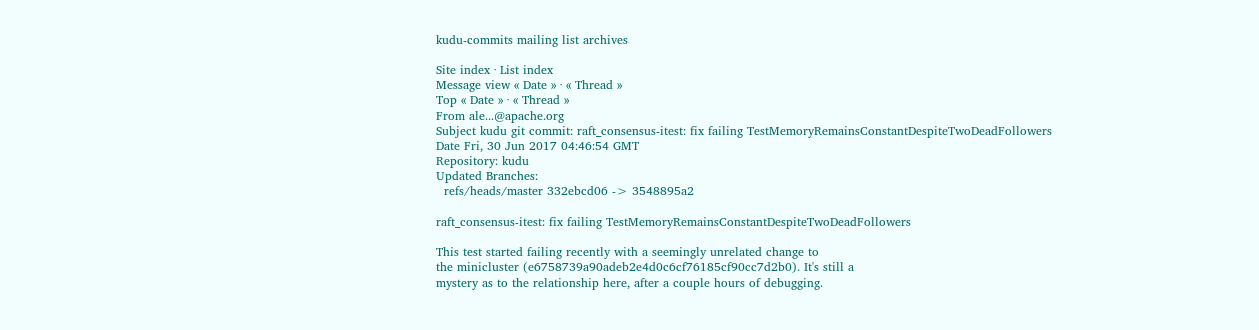kudu-commits mailing list archives

Site index · List index
Message view « Date » · « Thread »
Top « Date » · « Thread »
From ale...@apache.org
Subject kudu git commit: raft_consensus-itest: fix failing TestMemoryRemainsConstantDespiteTwoDeadFollowers
Date Fri, 30 Jun 2017 04:46:54 GMT
Repository: kudu
Updated Branches:
  refs/heads/master 332ebcd06 -> 3548895a2

raft_consensus-itest: fix failing TestMemoryRemainsConstantDespiteTwoDeadFollowers

This test started failing recently with a seemingly unrelated change to
the minicluster (e6758739a90adeb2e4d0c6cf76185cf90cc7d2b0). It's still a
mystery as to the relationship here, after a couple hours of debugging.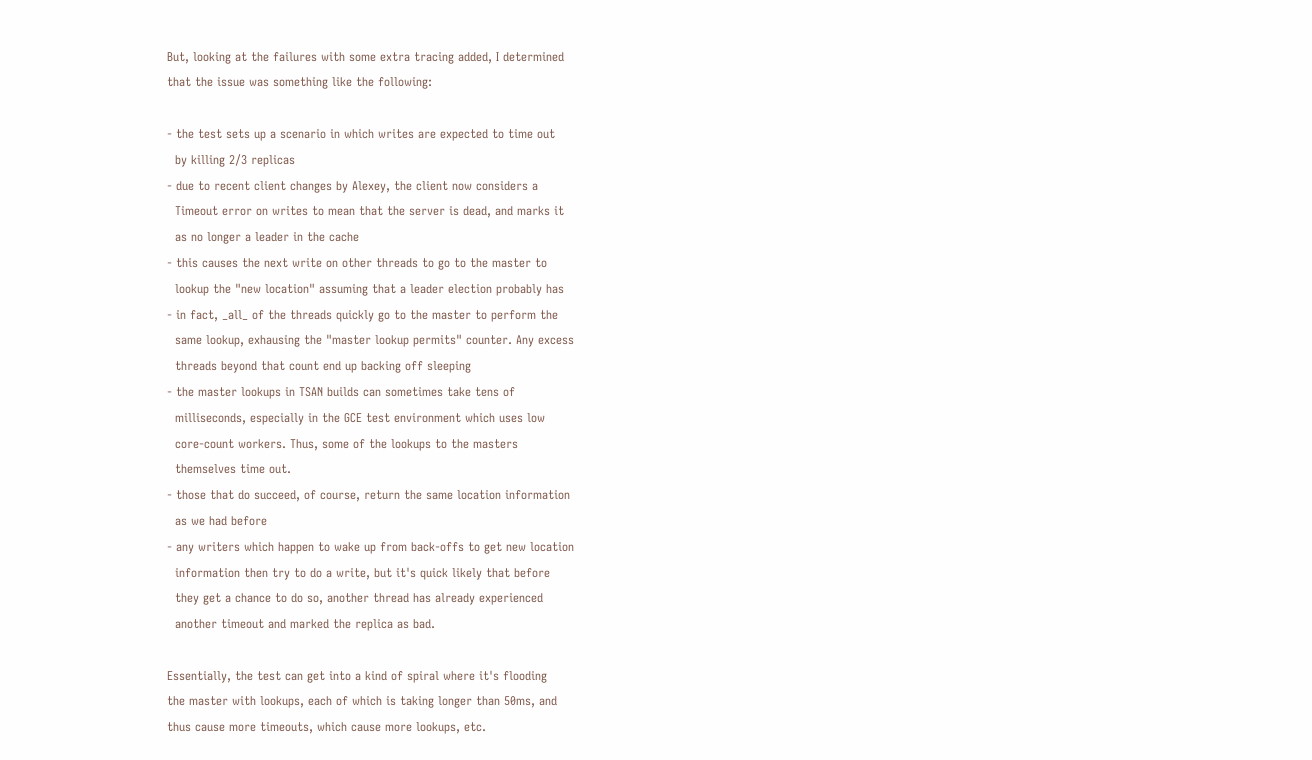But, looking at the failures with some extra tracing added, I determined
that the issue was something like the following:

- the test sets up a scenario in which writes are expected to time out
  by killing 2/3 replicas
- due to recent client changes by Alexey, the client now considers a
  Timeout error on writes to mean that the server is dead, and marks it
  as no longer a leader in the cache
- this causes the next write on other threads to go to the master to
  lookup the "new location" assuming that a leader election probably has
- in fact, _all_ of the threads quickly go to the master to perform the
  same lookup, exhausing the "master lookup permits" counter. Any excess
  threads beyond that count end up backing off sleeping
- the master lookups in TSAN builds can sometimes take tens of
  milliseconds, especially in the GCE test environment which uses low
  core-count workers. Thus, some of the lookups to the masters
  themselves time out.
- those that do succeed, of course, return the same location information
  as we had before
- any writers which happen to wake up from back-offs to get new location
  information then try to do a write, but it's quick likely that before
  they get a chance to do so, another thread has already experienced
  another timeout and marked the replica as bad.

Essentially, the test can get into a kind of spiral where it's flooding
the master with lookups, each of which is taking longer than 50ms, and
thus cause more timeouts, which cause more lookups, etc.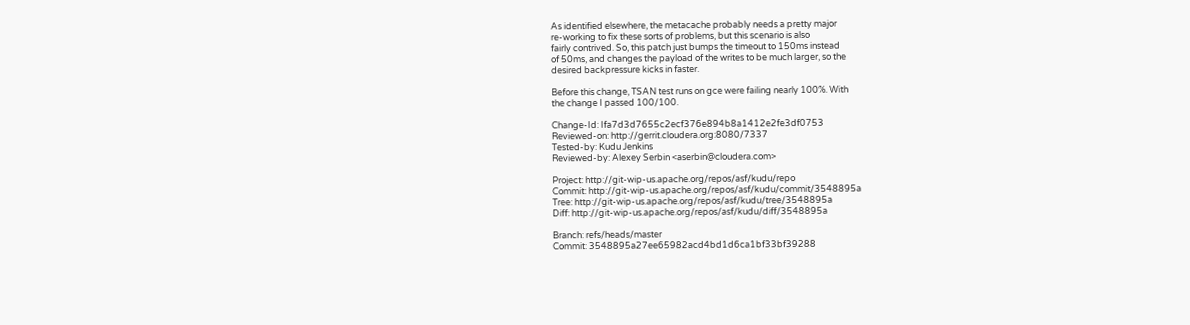As identified elsewhere, the metacache probably needs a pretty major
re-working to fix these sorts of problems, but this scenario is also
fairly contrived. So, this patch just bumps the timeout to 150ms instead
of 50ms, and changes the payload of the writes to be much larger, so the
desired backpressure kicks in faster.

Before this change, TSAN test runs on gce were failing nearly 100%. With
the change I passed 100/100.

Change-Id: Ifa7d3d7655c2ecf376e894b8a1412e2fe3df0753
Reviewed-on: http://gerrit.cloudera.org:8080/7337
Tested-by: Kudu Jenkins
Reviewed-by: Alexey Serbin <aserbin@cloudera.com>

Project: http://git-wip-us.apache.org/repos/asf/kudu/repo
Commit: http://git-wip-us.apache.org/repos/asf/kudu/commit/3548895a
Tree: http://git-wip-us.apache.org/repos/asf/kudu/tree/3548895a
Diff: http://git-wip-us.apache.org/repos/asf/kudu/diff/3548895a

Branch: refs/heads/master
Commit: 3548895a27ee65982acd4bd1d6ca1bf33bf39288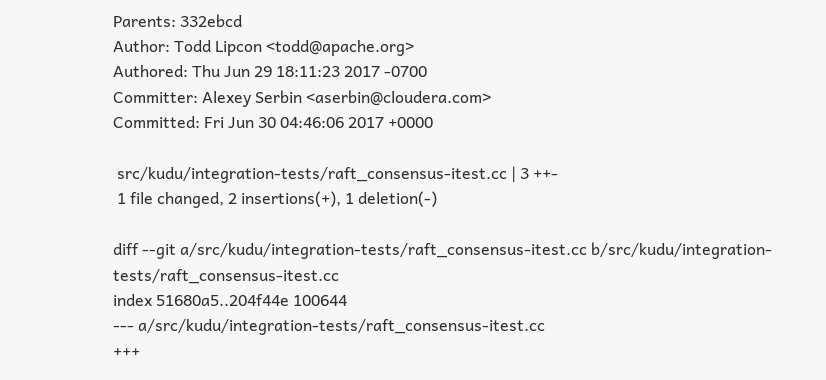Parents: 332ebcd
Author: Todd Lipcon <todd@apache.org>
Authored: Thu Jun 29 18:11:23 2017 -0700
Committer: Alexey Serbin <aserbin@cloudera.com>
Committed: Fri Jun 30 04:46:06 2017 +0000

 src/kudu/integration-tests/raft_consensus-itest.cc | 3 ++-
 1 file changed, 2 insertions(+), 1 deletion(-)

diff --git a/src/kudu/integration-tests/raft_consensus-itest.cc b/src/kudu/integration-tests/raft_consensus-itest.cc
index 51680a5..204f44e 100644
--- a/src/kudu/integration-tests/raft_consensus-itest.cc
+++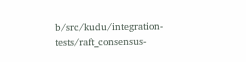b/src/kudu/integration-tests/raft_consensus-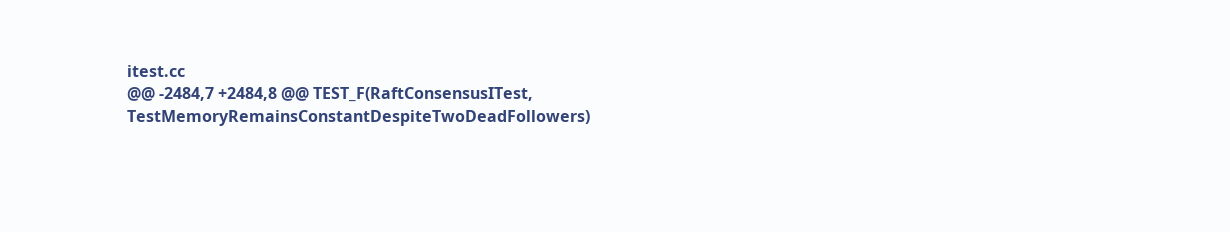itest.cc
@@ -2484,7 +2484,8 @@ TEST_F(RaftConsensusITest, TestMemoryRemainsConstantDespiteTwoDeadFollowers)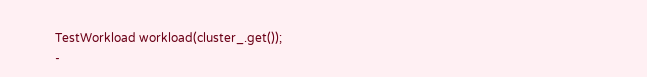TestWorkload workload(cluster_.get());
-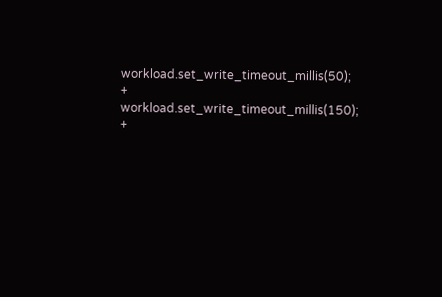workload.set_write_timeout_millis(50);
+  workload.set_write_timeout_millis(150);
+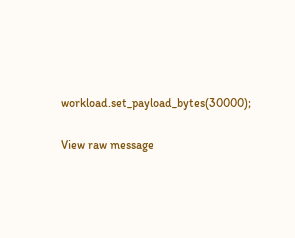workload.set_payload_bytes(30000);

View raw message